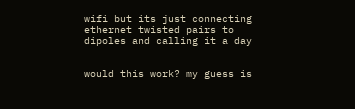wifi but its just connecting ethernet twisted pairs to dipoles and calling it a day


would this work? my guess is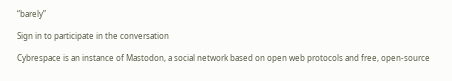“barely”

Sign in to participate in the conversation

Cybrespace is an instance of Mastodon, a social network based on open web protocols and free, open-source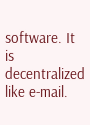software. It is decentralized like e-mail.